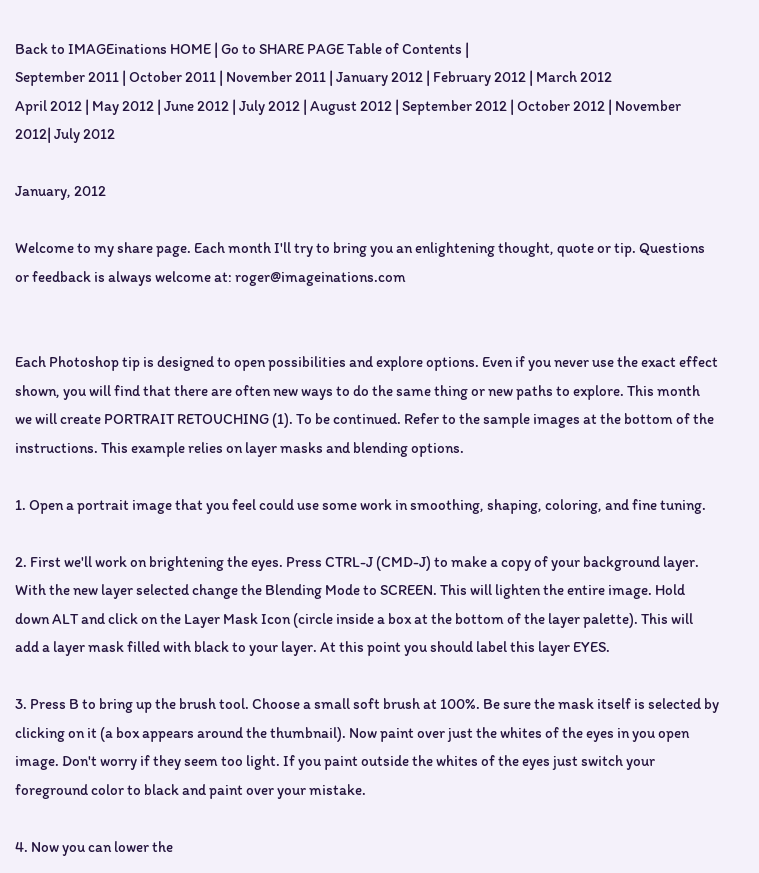Back to IMAGEinations HOME | Go to SHARE PAGE Table of Contents |
September 2011 | October 2011 | November 2011 | January 2012 | February 2012 | March 2012
April 2012 | May 2012 | June 2012 | July 2012 | August 2012 | September 2012 | October 2012 | November 2012| July 2012

January, 2012

Welcome to my share page. Each month I'll try to bring you an enlightening thought, quote or tip. Questions or feedback is always welcome at: roger@imageinations.com


Each Photoshop tip is designed to open possibilities and explore options. Even if you never use the exact effect shown, you will find that there are often new ways to do the same thing or new paths to explore. This month we will create PORTRAIT RETOUCHING (1). To be continued. Refer to the sample images at the bottom of the instructions. This example relies on layer masks and blending options.

1. Open a portrait image that you feel could use some work in smoothing, shaping, coloring, and fine tuning.

2. First we'll work on brightening the eyes. Press CTRL-J (CMD-J) to make a copy of your background layer. With the new layer selected change the Blending Mode to SCREEN. This will lighten the entire image. Hold down ALT and click on the Layer Mask Icon (circle inside a box at the bottom of the layer palette). This will add a layer mask filled with black to your layer. At this point you should label this layer EYES.

3. Press B to bring up the brush tool. Choose a small soft brush at 100%. Be sure the mask itself is selected by clicking on it (a box appears around the thumbnail). Now paint over just the whites of the eyes in you open image. Don't worry if they seem too light. If you paint outside the whites of the eyes just switch your foreground color to black and paint over your mistake.

4. Now you can lower the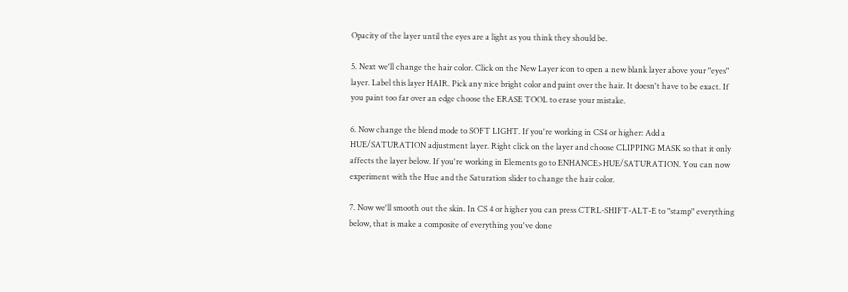Opacity of the layer until the eyes are a light as you think they should be.

5. Next we'll change the hair color. Click on the New Layer icon to open a new blank layer above your "eyes" layer. Label this layer HAIR. Pick any nice bright color and paint over the hair. It doesn't have to be exact. If you paint too far over an edge choose the ERASE TOOL to erase your mistake.

6. Now change the blend mode to SOFT LIGHT. If you're working in CS4 or higher: Add a HUE/SATURATION adjustment layer. Right click on the layer and choose CLIPPING MASK so that it only affects the layer below. If you're working in Elements go to ENHANCE>HUE/SATURATION. You can now experiment with the Hue and the Saturation slider to change the hair color.

7. Now we'll smooth out the skin. In CS 4 or higher you can press CTRL-SHIFT-ALT-E to "stamp" everything below, that is make a composite of everything you've done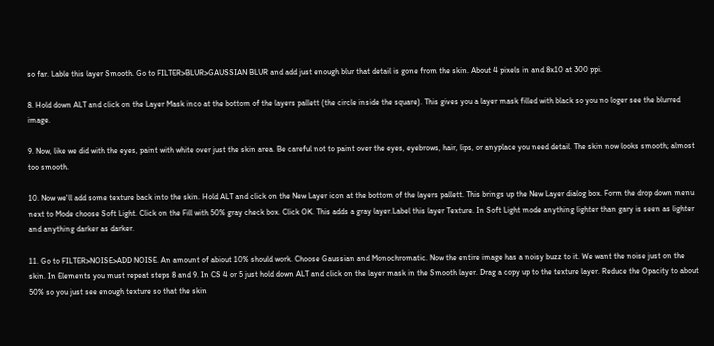so far. Lable this layer Smooth. Go to FILTER>BLUR>GAUSSIAN BLUR and add just enough blur that detail is gone from the skin. About 4 pixels in and 8x10 at 300 ppi.

8. Hold down ALT and click on the Layer Mask inco at the bottom of the layers pallett (the circle inside the square). This gives you a layer mask filled with black so you no loger see the blurred image.

9. Now, like we did with the eyes, paint with white over just the skin area. Be careful not to paint over the eyes, eyebrows, hair, lips, or anyplace you need detail. The skin now looks smooth; almost too smooth.

10. Now we'll add some texture back into the skin. Hold ALT and click on the New Layer icon at the bottom of the layers pallett. This brings up the New Layer dialog box. Form the drop down menu next to Mode choose Soft Light. Click on the Fill with 50% gray check box. Click OK. This adds a gray layer.Label this layer Texture. In Soft Light mode anything lighter than gary is seen as lighter and anything darker as darker.

11. Go to FILTER>NOISE>ADD NOISE. An amount of abiout 10% should work. Choose Gaussian and Monochromatic. Now the entire image has a noisy buzz to it. We want the noise just on the skin. In Elements you must repeat steps 8 and 9. In CS 4 or 5 just hold down ALT and click on the layer mask in the Smooth layer. Drag a copy up to the texture layer. Reduce the Opacity to about 50% so you just see enough texture so that the skin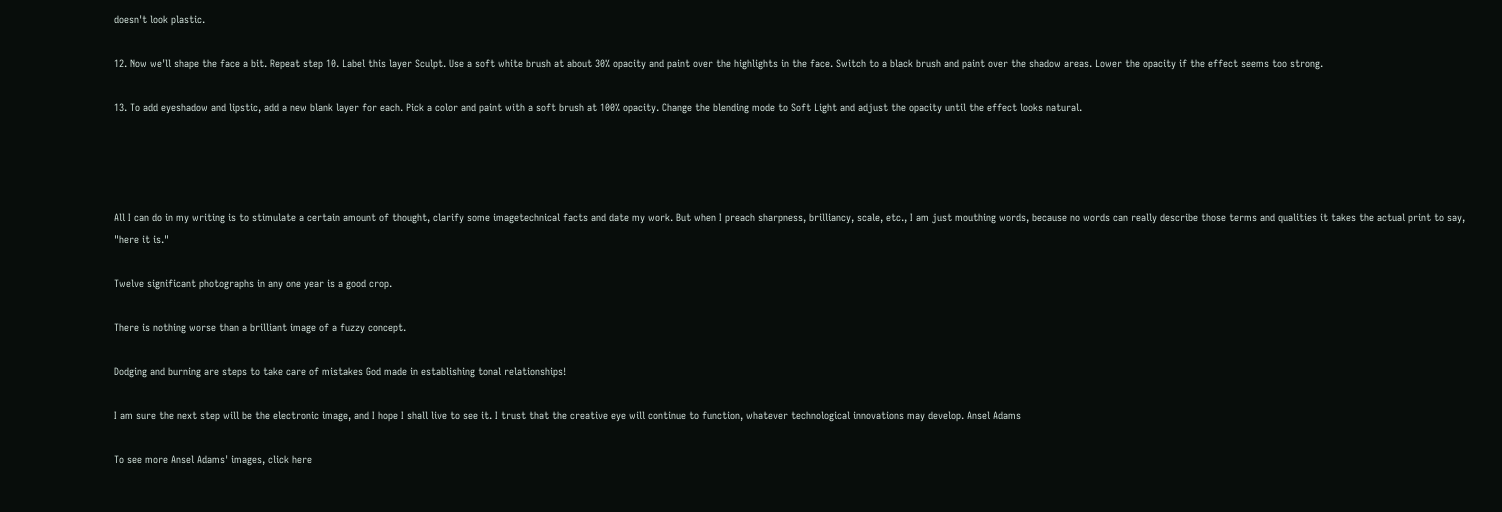doesn't look plastic.

12. Now we'll shape the face a bit. Repeat step 10. Label this layer Sculpt. Use a soft white brush at about 30% opacity and paint over the highlights in the face. Switch to a black brush and paint over the shadow areas. Lower the opacity if the effect seems too strong.

13. To add eyeshadow and lipstic, add a new blank layer for each. Pick a color and paint with a soft brush at 100% opacity. Change the blending mode to Soft Light and adjust the opacity until the effect looks natural.




All I can do in my writing is to stimulate a certain amount of thought, clarify some imagetechnical facts and date my work. But when I preach sharpness, brilliancy, scale, etc., I am just mouthing words, because no words can really describe those terms and qualities it takes the actual print to say, "here it is."

Twelve significant photographs in any one year is a good crop.

There is nothing worse than a brilliant image of a fuzzy concept.

Dodging and burning are steps to take care of mistakes God made in establishing tonal relationships!

I am sure the next step will be the electronic image, and I hope I shall live to see it. I trust that the creative eye will continue to function, whatever technological innovations may develop. Ansel Adams

To see more Ansel Adams' images, click here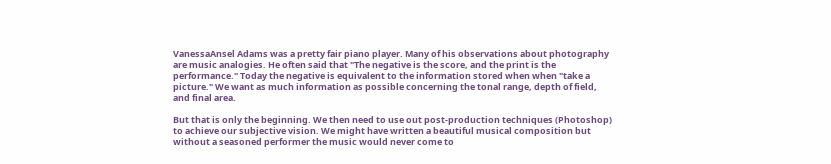VanessaAnsel Adams was a pretty fair piano player. Many of his observations about photography are music analogies. He often said that "The negative is the score, and the print is the performance." Today the negative is equivalent to the information stored when when "take a picture." We want as much information as possible concerning the tonal range, depth of field, and final area.

But that is only the beginning. We then need to use out post-production techniques (Photoshop) to achieve our subjective vision. We might have written a beautiful musical composition but without a seasoned performer the music would never come to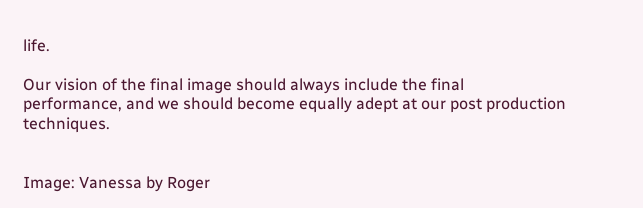life.

Our vision of the final image should always include the final performance, and we should become equally adept at our post production techniques.


Image: Vanessa by Roger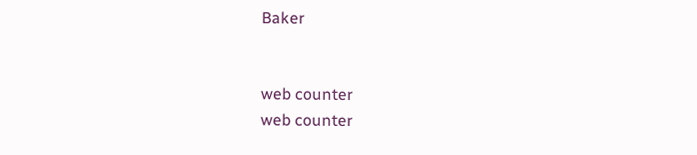Baker


web counter
web counter